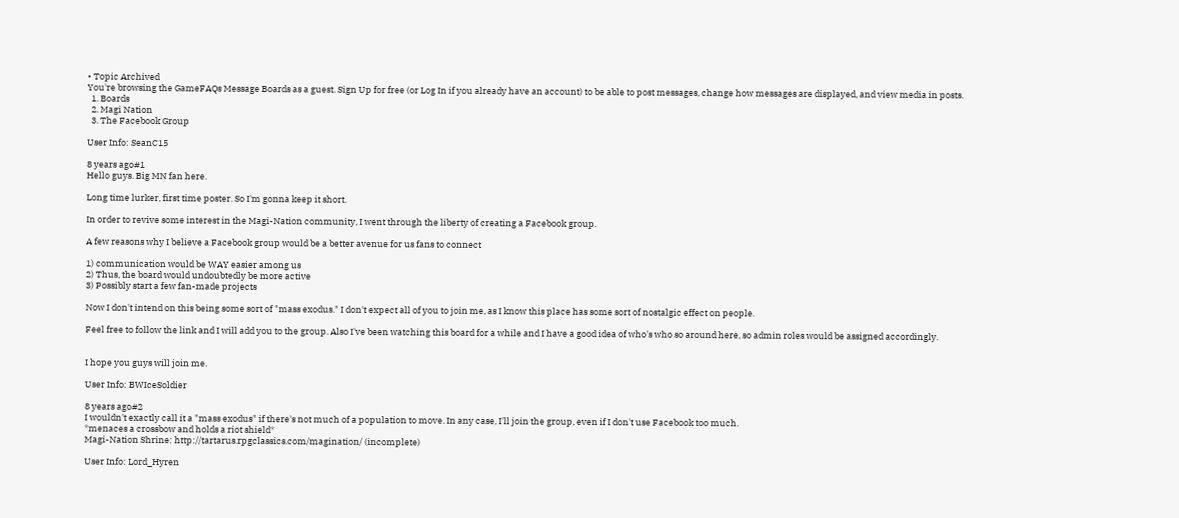• Topic Archived
You're browsing the GameFAQs Message Boards as a guest. Sign Up for free (or Log In if you already have an account) to be able to post messages, change how messages are displayed, and view media in posts.
  1. Boards
  2. Magi Nation
  3. The Facebook Group

User Info: SeanC15

8 years ago#1
Hello guys. Big MN fan here.

Long time lurker, first time poster. So I'm gonna keep it short.

In order to revive some interest in the Magi-Nation community, I went through the liberty of creating a Facebook group.

A few reasons why I believe a Facebook group would be a better avenue for us fans to connect

1) communication would be WAY easier among us
2) Thus, the board would undoubtedly be more active
3) Possibly start a few fan-made projects

Now I don't intend on this being some sort of "mass exodus." I don't expect all of you to join me, as I know this place has some sort of nostalgic effect on people.

Feel free to follow the link and I will add you to the group. Also I've been watching this board for a while and I have a good idea of who's who so around here, so admin roles would be assigned accordingly.


I hope you guys will join me.

User Info: BWIceSoldier

8 years ago#2
I wouldn't exactly call it a "mass exodus" if there's not much of a population to move. In any case, I'll join the group, even if I don't use Facebook too much.
*menaces a crossbow and holds a riot shield*
Magi-Nation Shrine: http://tartarus.rpgclassics.com/magination/ (incomplete)

User Info: Lord_Hyren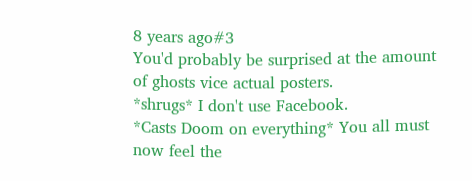8 years ago#3
You'd probably be surprised at the amount of ghosts vice actual posters.
*shrugs* I don't use Facebook.
*Casts Doom on everything* You all must now feel the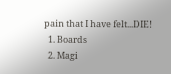pain that I have felt...DIE!
  1. Boards
  2. Magi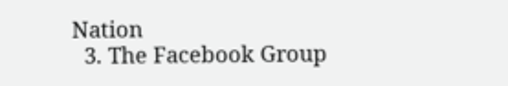Nation
  3. The Facebook Group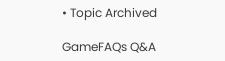• Topic Archived

GameFAQs Q&A